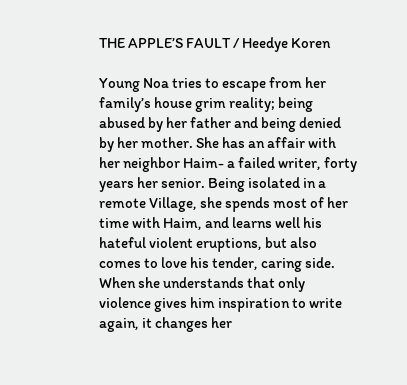THE APPLE’S FAULT / Heedye Koren

Young Noa tries to escape from her family’s house grim reality; being abused by her father and being denied by her mother. She has an affair with her neighbor Haim- a failed writer, forty years her senior. Being isolated in a remote Village, she spends most of her time with Haim, and learns well his hateful violent eruptions, but also comes to love his tender, caring side. When she understands that only violence gives him inspiration to write again, it changes her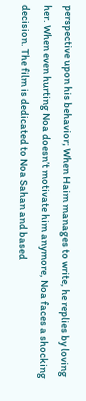perspective upon his behavior; When Haim manages to write, he replies by loving her. When even hurting Noa doesn’t motivate him anymore, Noa faces a shocking decision. The film is dedicated to Noa Sahan and based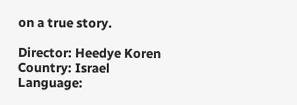on a true story.

Director: Heedye Koren
Country: Israel
Language: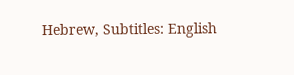Hebrew, Subtitles: English